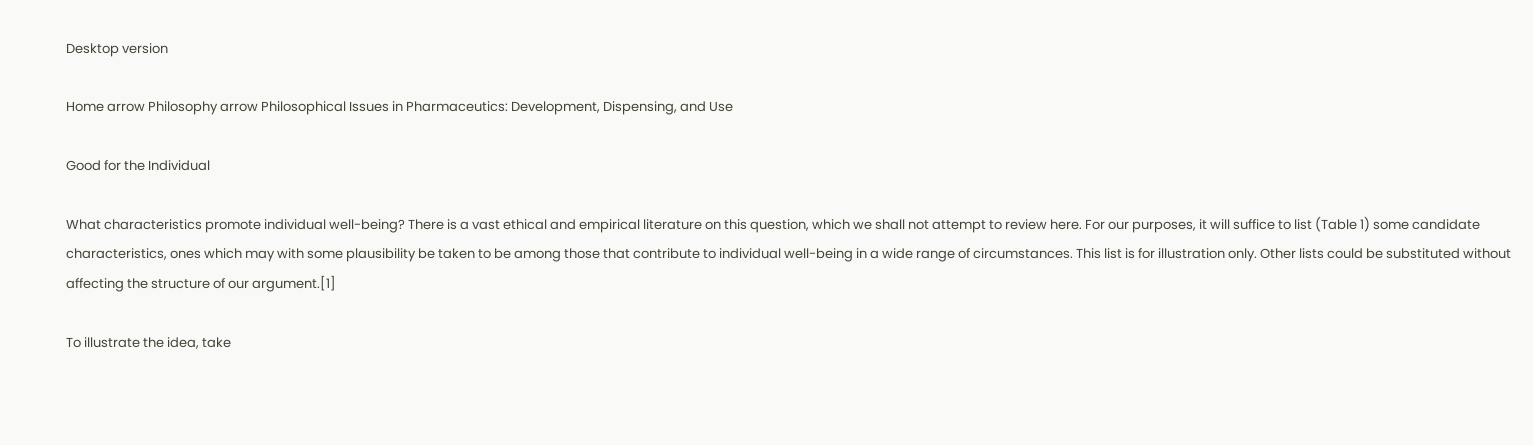Desktop version

Home arrow Philosophy arrow Philosophical Issues in Pharmaceutics: Development, Dispensing, and Use

Good for the Individual

What characteristics promote individual well-being? There is a vast ethical and empirical literature on this question, which we shall not attempt to review here. For our purposes, it will suffice to list (Table 1) some candidate characteristics, ones which may with some plausibility be taken to be among those that contribute to individual well-being in a wide range of circumstances. This list is for illustration only. Other lists could be substituted without affecting the structure of our argument.[1]

To illustrate the idea, take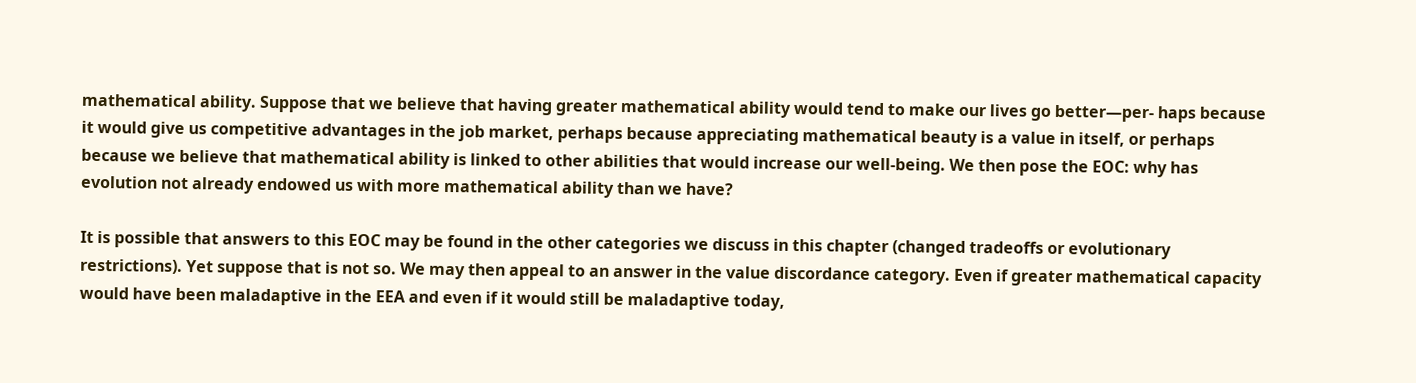mathematical ability. Suppose that we believe that having greater mathematical ability would tend to make our lives go better—per- haps because it would give us competitive advantages in the job market, perhaps because appreciating mathematical beauty is a value in itself, or perhaps because we believe that mathematical ability is linked to other abilities that would increase our well-being. We then pose the EOC: why has evolution not already endowed us with more mathematical ability than we have?

It is possible that answers to this EOC may be found in the other categories we discuss in this chapter (changed tradeoffs or evolutionary restrictions). Yet suppose that is not so. We may then appeal to an answer in the value discordance category. Even if greater mathematical capacity would have been maladaptive in the EEA and even if it would still be maladaptive today,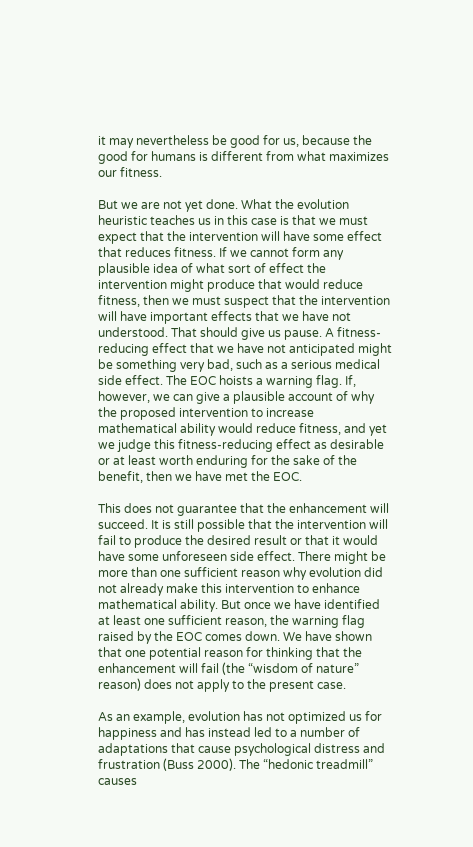it may nevertheless be good for us, because the good for humans is different from what maximizes our fitness.

But we are not yet done. What the evolution heuristic teaches us in this case is that we must expect that the intervention will have some effect that reduces fitness. If we cannot form any plausible idea of what sort of effect the intervention might produce that would reduce fitness, then we must suspect that the intervention will have important effects that we have not understood. That should give us pause. A fitness-reducing effect that we have not anticipated might be something very bad, such as a serious medical side effect. The EOC hoists a warning flag. If, however, we can give a plausible account of why the proposed intervention to increase mathematical ability would reduce fitness, and yet we judge this fitness-reducing effect as desirable or at least worth enduring for the sake of the benefit, then we have met the EOC.

This does not guarantee that the enhancement will succeed. It is still possible that the intervention will fail to produce the desired result or that it would have some unforeseen side effect. There might be more than one sufficient reason why evolution did not already make this intervention to enhance mathematical ability. But once we have identified at least one sufficient reason, the warning flag raised by the EOC comes down. We have shown that one potential reason for thinking that the enhancement will fail (the “wisdom of nature” reason) does not apply to the present case.

As an example, evolution has not optimized us for happiness and has instead led to a number of adaptations that cause psychological distress and frustration (Buss 2000). The “hedonic treadmill” causes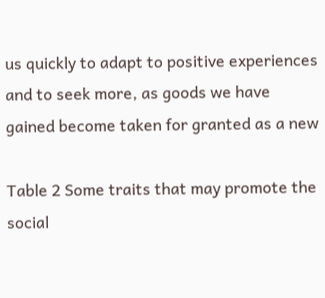us quickly to adapt to positive experiences and to seek more, as goods we have gained become taken for granted as a new

Table 2 Some traits that may promote the social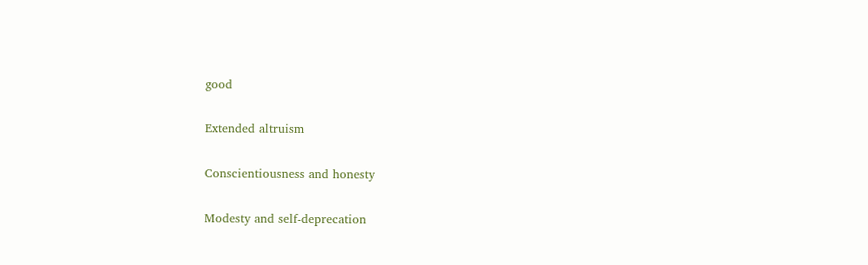good

Extended altruism

Conscientiousness and honesty

Modesty and self-deprecation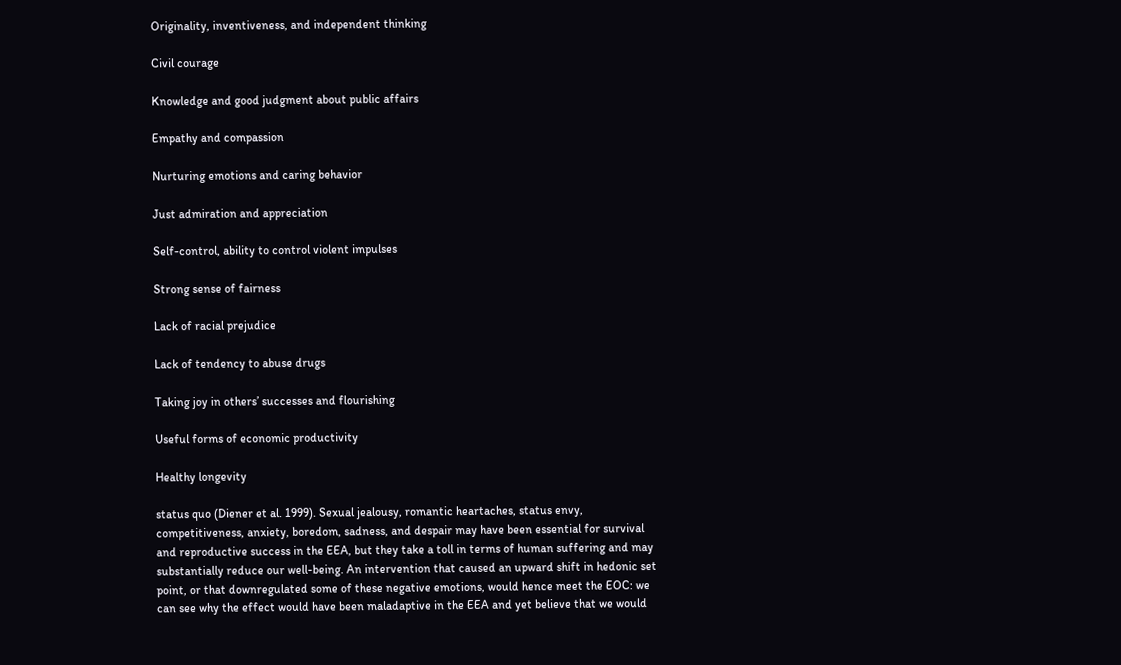Originality, inventiveness, and independent thinking

Civil courage

Knowledge and good judgment about public affairs

Empathy and compassion

Nurturing emotions and caring behavior

Just admiration and appreciation

Self-control, ability to control violent impulses

Strong sense of fairness

Lack of racial prejudice

Lack of tendency to abuse drugs

Taking joy in others’ successes and flourishing

Useful forms of economic productivity

Healthy longevity

status quo (Diener et al. 1999). Sexual jealousy, romantic heartaches, status envy, competitiveness, anxiety, boredom, sadness, and despair may have been essential for survival and reproductive success in the EEA, but they take a toll in terms of human suffering and may substantially reduce our well-being. An intervention that caused an upward shift in hedonic set point, or that downregulated some of these negative emotions, would hence meet the EOC: we can see why the effect would have been maladaptive in the EEA and yet believe that we would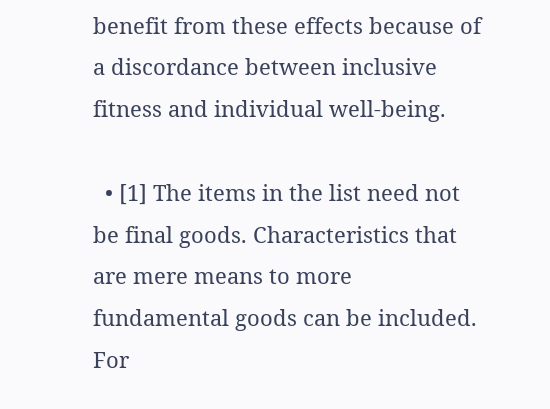benefit from these effects because of a discordance between inclusive fitness and individual well-being.

  • [1] The items in the list need not be final goods. Characteristics that are mere means to more fundamental goods can be included. For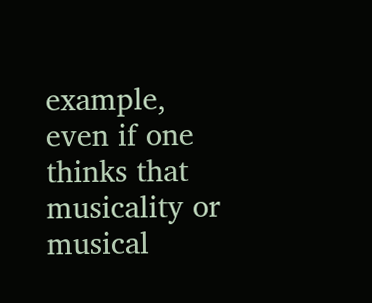example, even if one thinks that musicality or musical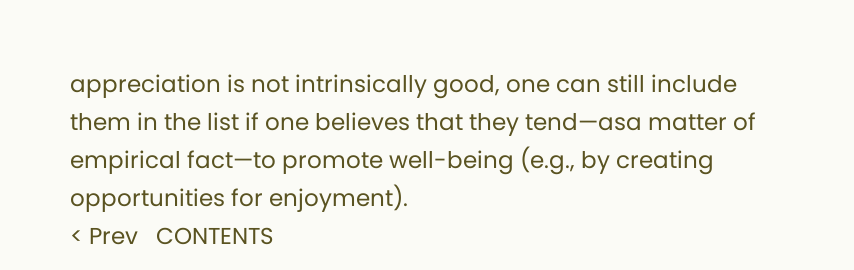appreciation is not intrinsically good, one can still include them in the list if one believes that they tend—asa matter of empirical fact—to promote well-being (e.g., by creating opportunities for enjoyment).
< Prev   CONTENTS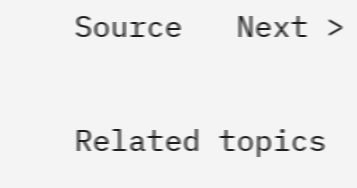Source   Next >

Related topics